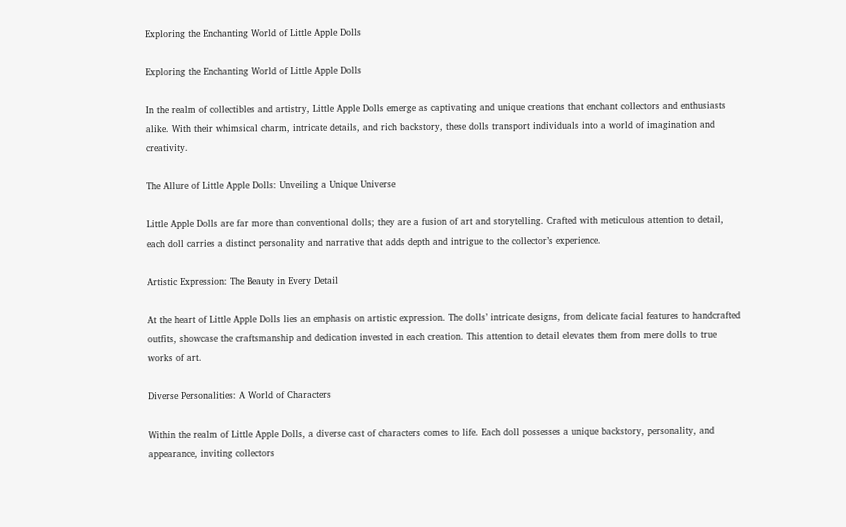Exploring the Enchanting World of Little Apple Dolls

Exploring the Enchanting World of Little Apple Dolls

In the realm of collectibles and artistry, Little Apple Dolls emerge as captivating and unique creations that enchant collectors and enthusiasts alike. With their whimsical charm, intricate details, and rich backstory, these dolls transport individuals into a world of imagination and creativity.

The Allure of Little Apple Dolls: Unveiling a Unique Universe

Little Apple Dolls are far more than conventional dolls; they are a fusion of art and storytelling. Crafted with meticulous attention to detail, each doll carries a distinct personality and narrative that adds depth and intrigue to the collector’s experience.

Artistic Expression: The Beauty in Every Detail

At the heart of Little Apple Dolls lies an emphasis on artistic expression. The dolls’ intricate designs, from delicate facial features to handcrafted outfits, showcase the craftsmanship and dedication invested in each creation. This attention to detail elevates them from mere dolls to true works of art.

Diverse Personalities: A World of Characters

Within the realm of Little Apple Dolls, a diverse cast of characters comes to life. Each doll possesses a unique backstory, personality, and appearance, inviting collectors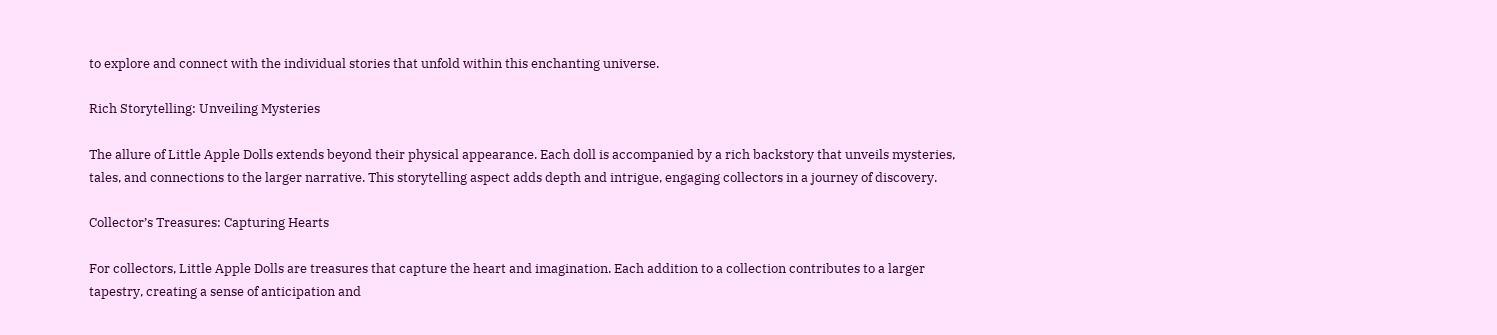to explore and connect with the individual stories that unfold within this enchanting universe.

Rich Storytelling: Unveiling Mysteries

The allure of Little Apple Dolls extends beyond their physical appearance. Each doll is accompanied by a rich backstory that unveils mysteries, tales, and connections to the larger narrative. This storytelling aspect adds depth and intrigue, engaging collectors in a journey of discovery.

Collector’s Treasures: Capturing Hearts

For collectors, Little Apple Dolls are treasures that capture the heart and imagination. Each addition to a collection contributes to a larger tapestry, creating a sense of anticipation and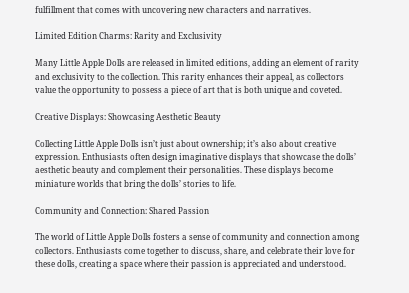fulfillment that comes with uncovering new characters and narratives.

Limited Edition Charms: Rarity and Exclusivity

Many Little Apple Dolls are released in limited editions, adding an element of rarity and exclusivity to the collection. This rarity enhances their appeal, as collectors value the opportunity to possess a piece of art that is both unique and coveted.

Creative Displays: Showcasing Aesthetic Beauty

Collecting Little Apple Dolls isn’t just about ownership; it’s also about creative expression. Enthusiasts often design imaginative displays that showcase the dolls’ aesthetic beauty and complement their personalities. These displays become miniature worlds that bring the dolls’ stories to life.

Community and Connection: Shared Passion

The world of Little Apple Dolls fosters a sense of community and connection among collectors. Enthusiasts come together to discuss, share, and celebrate their love for these dolls, creating a space where their passion is appreciated and understood.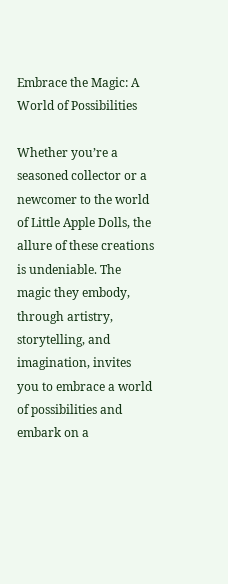Embrace the Magic: A World of Possibilities

Whether you’re a seasoned collector or a newcomer to the world of Little Apple Dolls, the allure of these creations is undeniable. The magic they embody, through artistry, storytelling, and imagination, invites you to embrace a world of possibilities and embark on a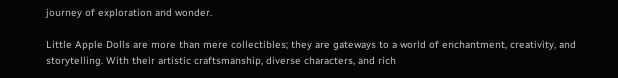journey of exploration and wonder.

Little Apple Dolls are more than mere collectibles; they are gateways to a world of enchantment, creativity, and storytelling. With their artistic craftsmanship, diverse characters, and rich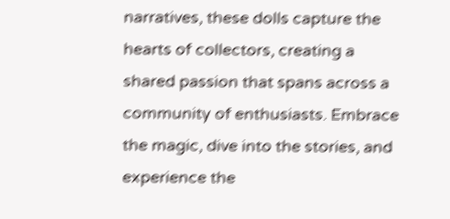narratives, these dolls capture the hearts of collectors, creating a shared passion that spans across a community of enthusiasts. Embrace the magic, dive into the stories, and experience the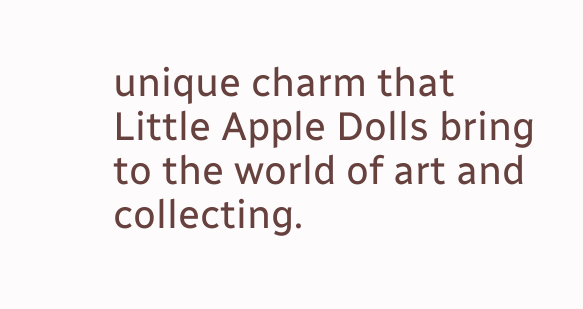unique charm that Little Apple Dolls bring to the world of art and collecting.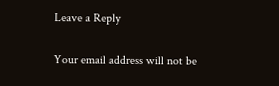Leave a Reply

Your email address will not be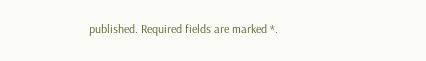published. Required fields are marked *.